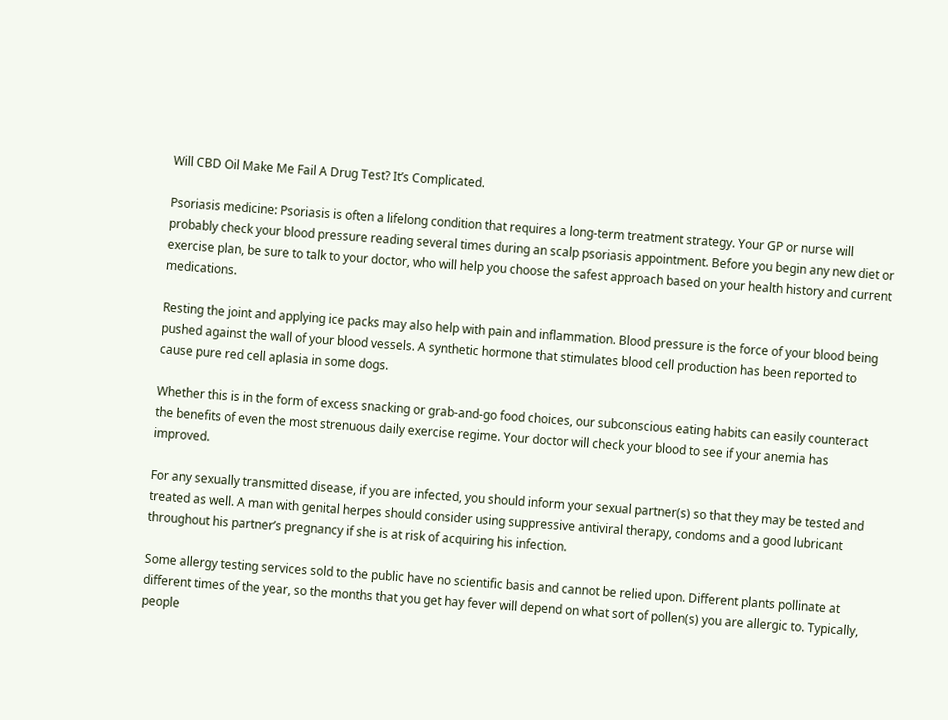Will CBD Oil Make Me Fail A Drug Test? It’s Complicated.

Psoriasis medicine: Psoriasis is often a lifelong condition that requires a long-term treatment strategy. Your GP or nurse will probably check your blood pressure reading several times during an scalp psoriasis appointment. Before you begin any new diet or exercise plan, be sure to talk to your doctor, who will help you choose the safest approach based on your health history and current medications.

Resting the joint and applying ice packs may also help with pain and inflammation. Blood pressure is the force of your blood being pushed against the wall of your blood vessels. A synthetic hormone that stimulates blood cell production has been reported to cause pure red cell aplasia in some dogs.

Whether this is in the form of excess snacking or grab-and-go food choices, our subconscious eating habits can easily counteract the benefits of even the most strenuous daily exercise regime. Your doctor will check your blood to see if your anemia has improved.

For any sexually transmitted disease, if you are infected, you should inform your sexual partner(s) so that they may be tested and treated as well. A man with genital herpes should consider using suppressive antiviral therapy, condoms and a good lubricant throughout his partner’s pregnancy if she is at risk of acquiring his infection.

Some allergy testing services sold to the public have no scientific basis and cannot be relied upon. Different plants pollinate at different times of the year, so the months that you get hay fever will depend on what sort of pollen(s) you are allergic to. Typically, people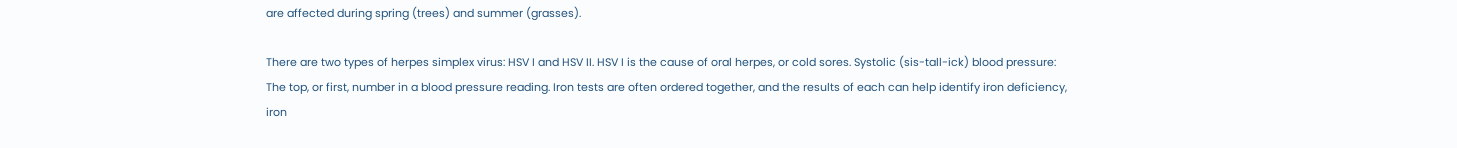are affected during spring (trees) and summer (grasses).

There are two types of herpes simplex virus: HSV I and HSV II. HSV I is the cause of oral herpes, or cold sores. Systolic (sis-tall-ick) blood pressure: The top, or first, number in a blood pressure reading. Iron tests are often ordered together, and the results of each can help identify iron deficiency, iron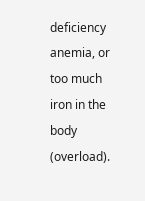deficiency anemia, or too much iron in the body (overload).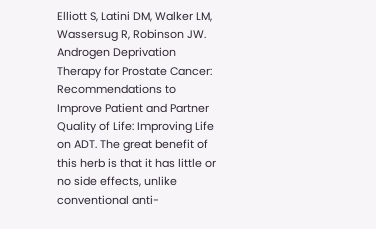Elliott S, Latini DM, Walker LM, Wassersug R, Robinson JW. Androgen Deprivation Therapy for Prostate Cancer: Recommendations to Improve Patient and Partner Quality of Life: Improving Life on ADT. The great benefit of this herb is that it has little or no side effects, unlike conventional anti-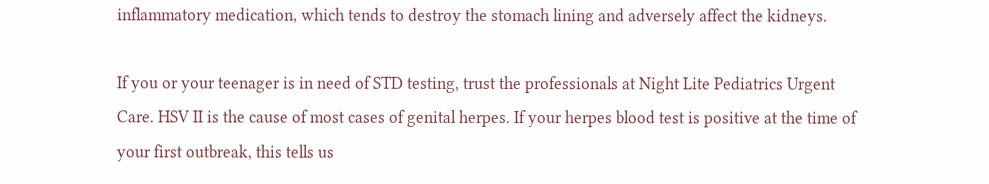inflammatory medication, which tends to destroy the stomach lining and adversely affect the kidneys.

If you or your teenager is in need of STD testing, trust the professionals at Night Lite Pediatrics Urgent Care. HSV II is the cause of most cases of genital herpes. If your herpes blood test is positive at the time of your first outbreak, this tells us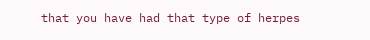that you have had that type of herpes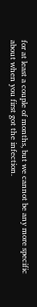for at least a couple of months, but we cannot be any more specific about when you first got the infection.